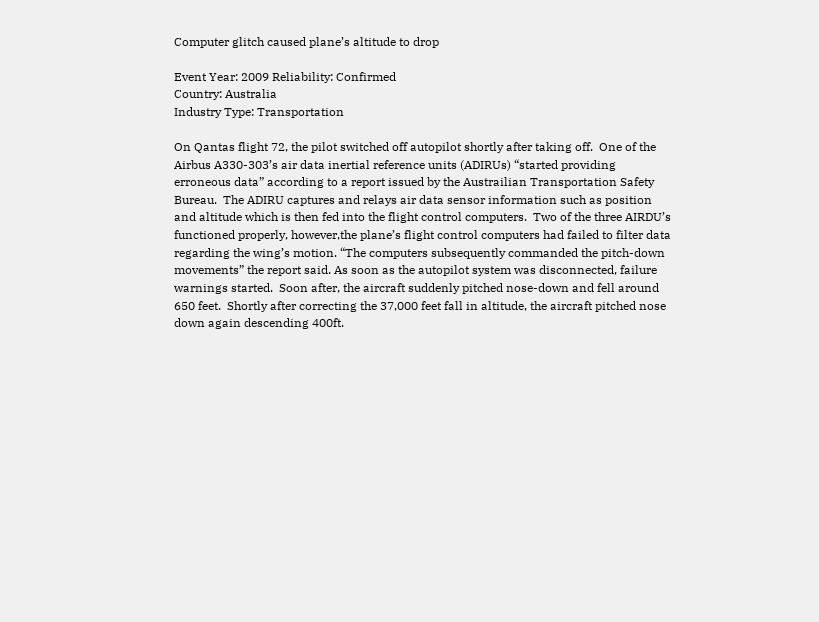Computer glitch caused plane’s altitude to drop

Event Year: 2009 Reliability: Confirmed
Country: Australia
Industry Type: Transportation

On Qantas flight 72, the pilot switched off autopilot shortly after taking off.  One of the Airbus A330-303’s air data inertial reference units (ADIRUs) “started providing erroneous data” according to a report issued by the Austrailian Transportation Safety Bureau.  The ADIRU captures and relays air data sensor information such as position and altitude which is then fed into the flight control computers.  Two of the three AIRDU’s functioned properly, however,the plane’s flight control computers had failed to filter data regarding the wing’s motion. “The computers subsequently commanded the pitch-down movements” the report said. As soon as the autopilot system was disconnected, failure warnings started.  Soon after, the aircraft suddenly pitched nose-down and fell around 650 feet.  Shortly after correcting the 37,000 feet fall in altitude, the aircraft pitched nose down again descending 400ft.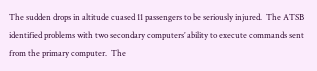The sudden drops in altitude cuased 11 passengers to be seriously injured.  The ATSB identified problems with two secondary computers’ ability to execute commands sent from the primary computer.  The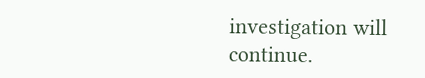investigation will continue.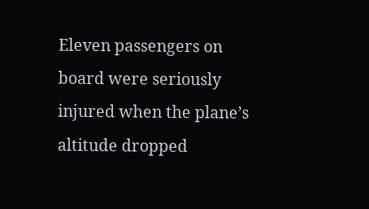Eleven passengers on board were seriously injured when the plane’s altitude dropped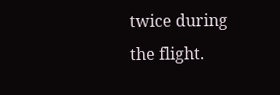twice during the flight.